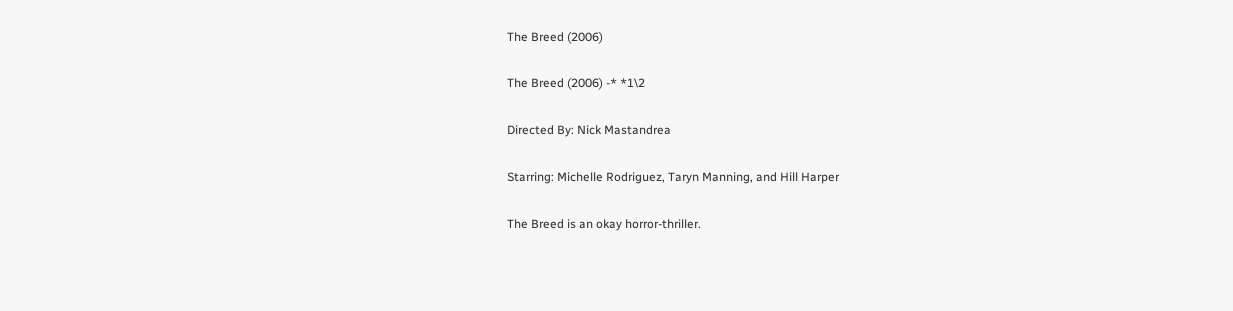The Breed (2006)

The Breed (2006) -* *1\2

Directed By: Nick Mastandrea

Starring: Michelle Rodriguez, Taryn Manning, and Hill Harper

The Breed is an okay horror-thriller.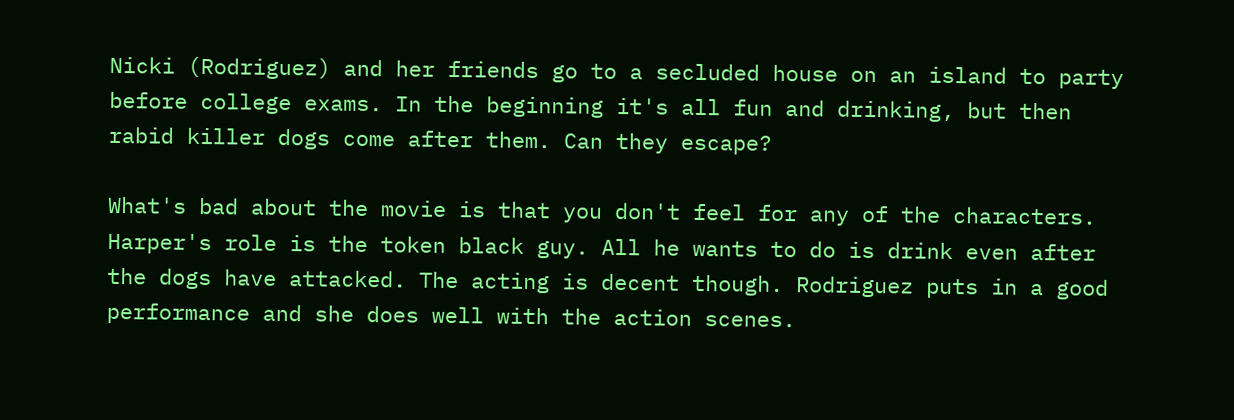Nicki (Rodriguez) and her friends go to a secluded house on an island to party before college exams. In the beginning it's all fun and drinking, but then rabid killer dogs come after them. Can they escape?

What's bad about the movie is that you don't feel for any of the characters. Harper's role is the token black guy. All he wants to do is drink even after the dogs have attacked. The acting is decent though. Rodriguez puts in a good performance and she does well with the action scenes.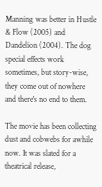Manning was better in Hustle & Flow (2005) and Dandelion (2004). The dog special effects work sometimes, but story-wise, they come out of nowhere and there's no end to them.

The movie has been collecting dust and cobwebs for awhile now. It was slated for a theatrical release,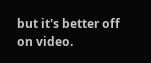but it's better off on video.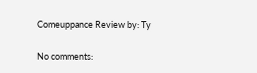Comeuppance Review by: Ty

No comments: